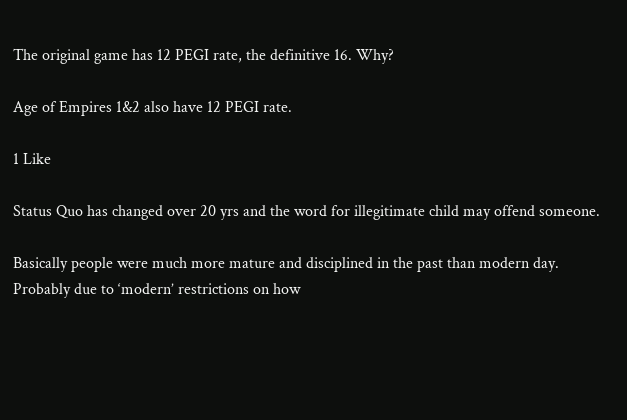The original game has 12 PEGI rate, the definitive 16. Why?

Age of Empires 1&2 also have 12 PEGI rate.

1 Like

Status Quo has changed over 20 yrs and the word for illegitimate child may offend someone.

Basically people were much more mature and disciplined in the past than modern day. Probably due to ‘modern’ restrictions on how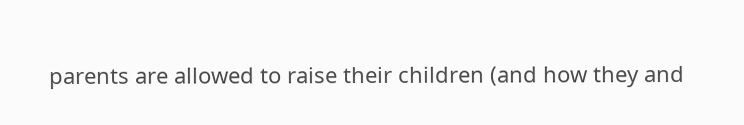parents are allowed to raise their children (and how they and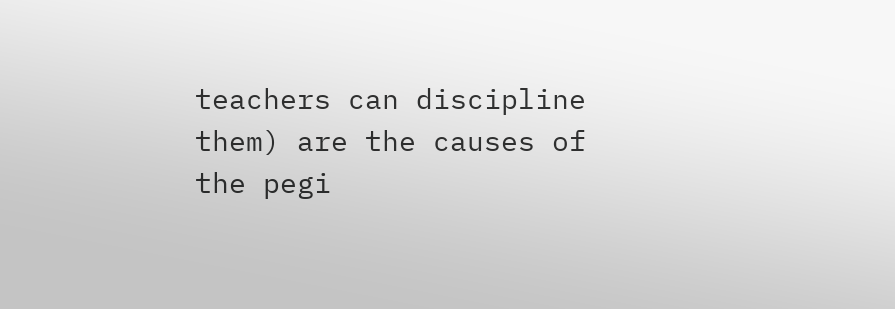teachers can discipline them) are the causes of the pegi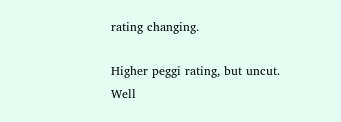rating changing.

Higher peggi rating, but uncut.
Well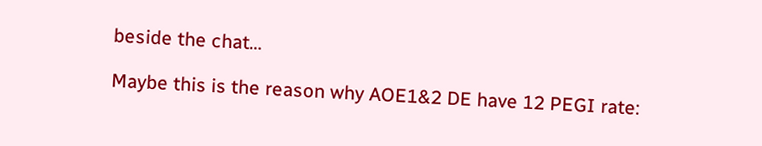beside the chat…

Maybe this is the reason why AOE1&2 DE have 12 PEGI rate: